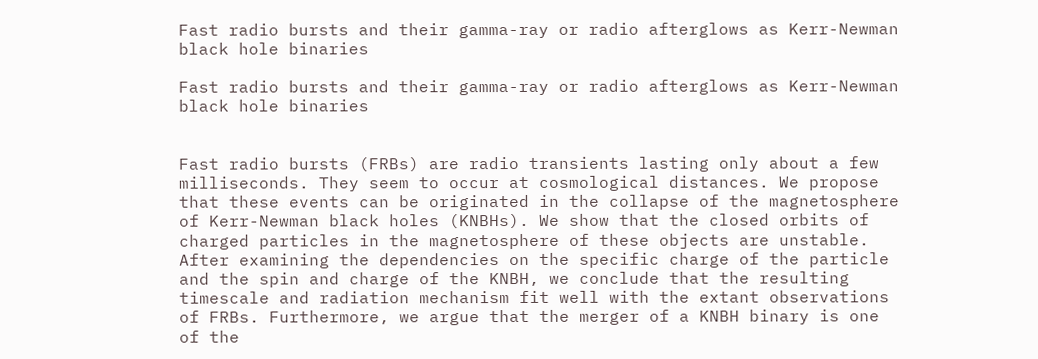Fast radio bursts and their gamma-ray or radio afterglows as Kerr-Newman black hole binaries

Fast radio bursts and their gamma-ray or radio afterglows as Kerr-Newman black hole binaries


Fast radio bursts (FRBs) are radio transients lasting only about a few milliseconds. They seem to occur at cosmological distances. We propose that these events can be originated in the collapse of the magnetosphere of Kerr-Newman black holes (KNBHs). We show that the closed orbits of charged particles in the magnetosphere of these objects are unstable. After examining the dependencies on the specific charge of the particle and the spin and charge of the KNBH, we conclude that the resulting timescale and radiation mechanism fit well with the extant observations of FRBs. Furthermore, we argue that the merger of a KNBH binary is one of the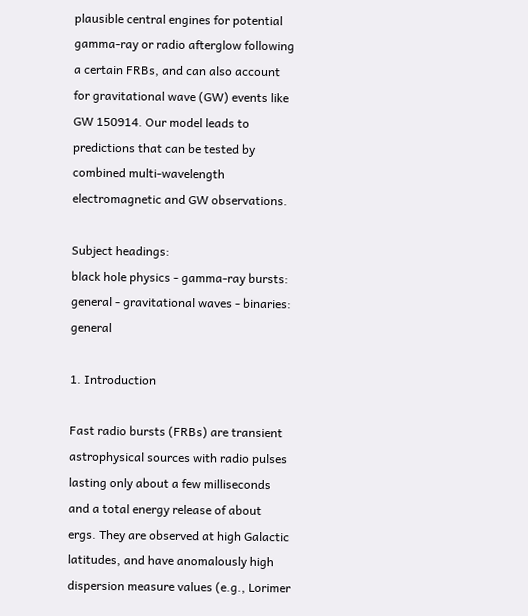plausible central engines for potential gamma-ray or radio afterglow following a certain FRBs, and can also account for gravitational wave (GW) events like GW 150914. Our model leads to predictions that can be tested by combined multi-wavelength electromagnetic and GW observations.

Subject headings:
black hole physics - gamma-ray bursts: general - gravitational waves - binaries: general

1. Introduction

Fast radio bursts (FRBs) are transient astrophysical sources with radio pulses lasting only about a few milliseconds and a total energy release of about ergs. They are observed at high Galactic latitudes, and have anomalously high dispersion measure values (e.g., Lorimer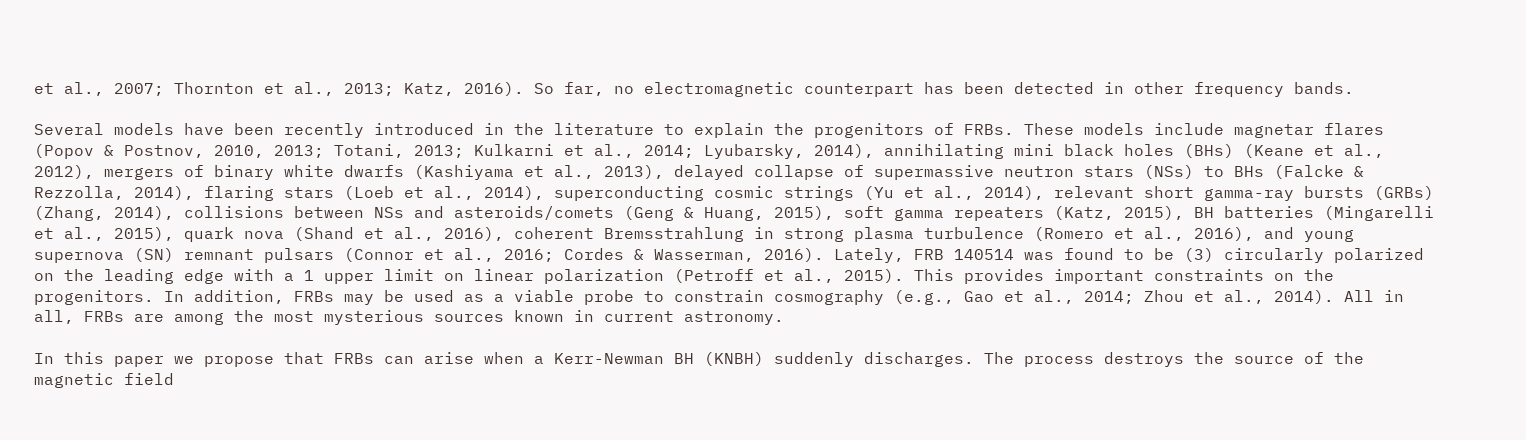et al., 2007; Thornton et al., 2013; Katz, 2016). So far, no electromagnetic counterpart has been detected in other frequency bands.

Several models have been recently introduced in the literature to explain the progenitors of FRBs. These models include magnetar flares (Popov & Postnov, 2010, 2013; Totani, 2013; Kulkarni et al., 2014; Lyubarsky, 2014), annihilating mini black holes (BHs) (Keane et al., 2012), mergers of binary white dwarfs (Kashiyama et al., 2013), delayed collapse of supermassive neutron stars (NSs) to BHs (Falcke & Rezzolla, 2014), flaring stars (Loeb et al., 2014), superconducting cosmic strings (Yu et al., 2014), relevant short gamma-ray bursts (GRBs) (Zhang, 2014), collisions between NSs and asteroids/comets (Geng & Huang, 2015), soft gamma repeaters (Katz, 2015), BH batteries (Mingarelli et al., 2015), quark nova (Shand et al., 2016), coherent Bremsstrahlung in strong plasma turbulence (Romero et al., 2016), and young supernova (SN) remnant pulsars (Connor et al., 2016; Cordes & Wasserman, 2016). Lately, FRB 140514 was found to be (3) circularly polarized on the leading edge with a 1 upper limit on linear polarization (Petroff et al., 2015). This provides important constraints on the progenitors. In addition, FRBs may be used as a viable probe to constrain cosmography (e.g., Gao et al., 2014; Zhou et al., 2014). All in all, FRBs are among the most mysterious sources known in current astronomy.

In this paper we propose that FRBs can arise when a Kerr-Newman BH (KNBH) suddenly discharges. The process destroys the source of the magnetic field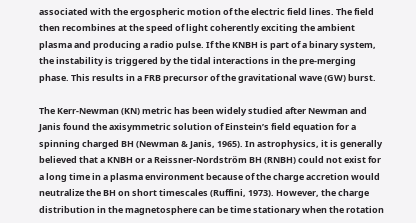associated with the ergospheric motion of the electric field lines. The field then recombines at the speed of light coherently exciting the ambient plasma and producing a radio pulse. If the KNBH is part of a binary system, the instability is triggered by the tidal interactions in the pre-merging phase. This results in a FRB precursor of the gravitational wave (GW) burst.

The Kerr-Newman (KN) metric has been widely studied after Newman and Janis found the axisymmetric solution of Einstein’s field equation for a spinning charged BH (Newman & Janis, 1965). In astrophysics, it is generally believed that a KNBH or a Reissner-Nordström BH (RNBH) could not exist for a long time in a plasma environment because of the charge accretion would neutralize the BH on short timescales (Ruffini, 1973). However, the charge distribution in the magnetosphere can be time stationary when the rotation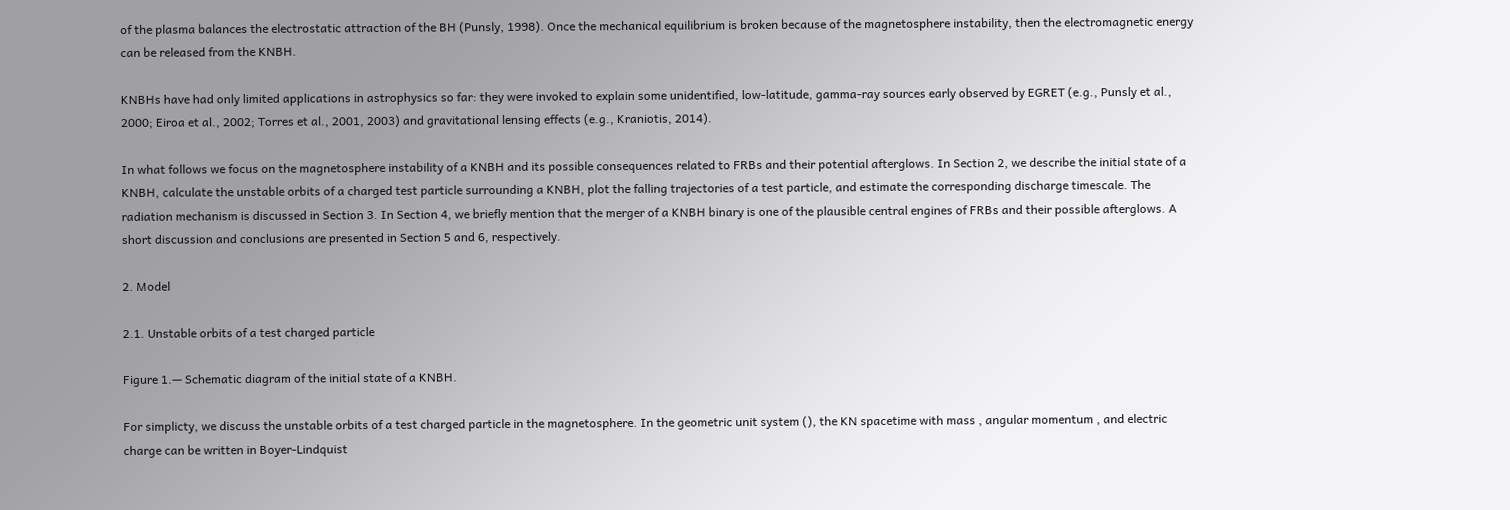of the plasma balances the electrostatic attraction of the BH (Punsly, 1998). Once the mechanical equilibrium is broken because of the magnetosphere instability, then the electromagnetic energy can be released from the KNBH.

KNBHs have had only limited applications in astrophysics so far: they were invoked to explain some unidentified, low-latitude, gamma-ray sources early observed by EGRET (e.g., Punsly et al., 2000; Eiroa et al., 2002; Torres et al., 2001, 2003) and gravitational lensing effects (e.g., Kraniotis, 2014).

In what follows we focus on the magnetosphere instability of a KNBH and its possible consequences related to FRBs and their potential afterglows. In Section 2, we describe the initial state of a KNBH, calculate the unstable orbits of a charged test particle surrounding a KNBH, plot the falling trajectories of a test particle, and estimate the corresponding discharge timescale. The radiation mechanism is discussed in Section 3. In Section 4, we briefly mention that the merger of a KNBH binary is one of the plausible central engines of FRBs and their possible afterglows. A short discussion and conclusions are presented in Section 5 and 6, respectively.

2. Model

2.1. Unstable orbits of a test charged particle

Figure 1.— Schematic diagram of the initial state of a KNBH.

For simplicty, we discuss the unstable orbits of a test charged particle in the magnetosphere. In the geometric unit system (), the KN spacetime with mass , angular momentum , and electric charge can be written in Boyer-Lindquist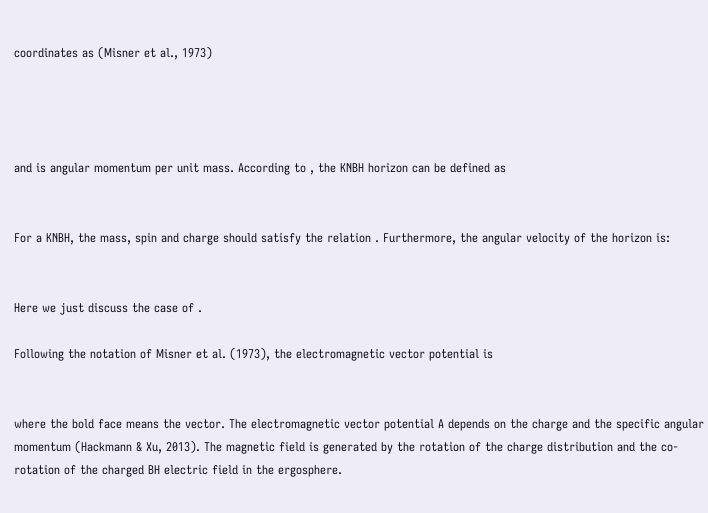coordinates as (Misner et al., 1973)




and is angular momentum per unit mass. According to , the KNBH horizon can be defined as


For a KNBH, the mass, spin and charge should satisfy the relation . Furthermore, the angular velocity of the horizon is:


Here we just discuss the case of .

Following the notation of Misner et al. (1973), the electromagnetic vector potential is


where the bold face means the vector. The electromagnetic vector potential A depends on the charge and the specific angular momentum (Hackmann & Xu, 2013). The magnetic field is generated by the rotation of the charge distribution and the co-rotation of the charged BH electric field in the ergosphere.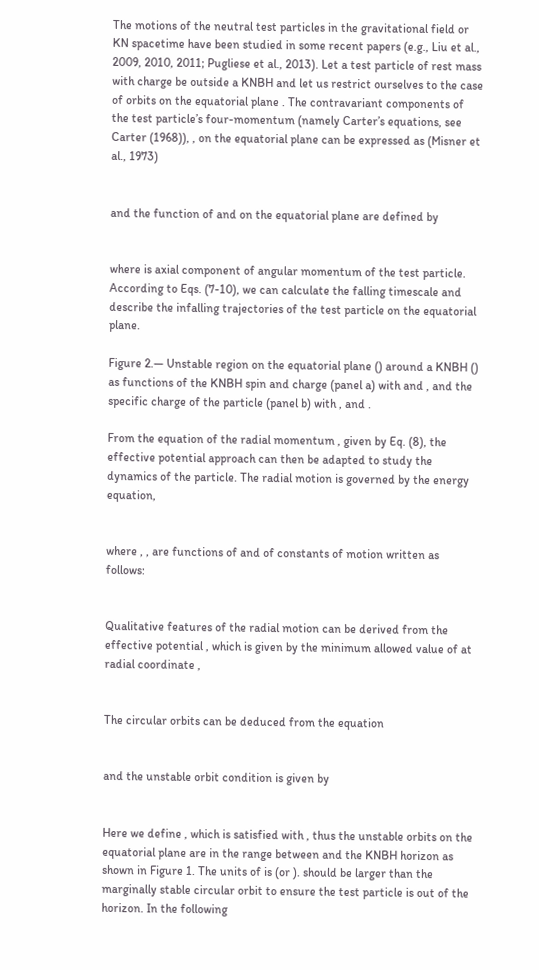The motions of the neutral test particles in the gravitational field or KN spacetime have been studied in some recent papers (e.g., Liu et al., 2009, 2010, 2011; Pugliese et al., 2013). Let a test particle of rest mass with charge be outside a KNBH and let us restrict ourselves to the case of orbits on the equatorial plane . The contravariant components of the test particle’s four-momentum (namely Carter’s equations, see Carter (1968)), , on the equatorial plane can be expressed as (Misner et al., 1973)


and the function of and on the equatorial plane are defined by


where is axial component of angular momentum of the test particle. According to Eqs. (7-10), we can calculate the falling timescale and describe the infalling trajectories of the test particle on the equatorial plane.

Figure 2.— Unstable region on the equatorial plane () around a KNBH () as functions of the KNBH spin and charge (panel a) with and , and the specific charge of the particle (panel b) with , and .

From the equation of the radial momentum , given by Eq. (8), the effective potential approach can then be adapted to study the dynamics of the particle. The radial motion is governed by the energy equation,


where , , are functions of and of constants of motion written as follows:


Qualitative features of the radial motion can be derived from the effective potential , which is given by the minimum allowed value of at radial coordinate ,


The circular orbits can be deduced from the equation


and the unstable orbit condition is given by


Here we define , which is satisfied with , thus the unstable orbits on the equatorial plane are in the range between and the KNBH horizon as shown in Figure 1. The units of is (or ). should be larger than the marginally stable circular orbit to ensure the test particle is out of the horizon. In the following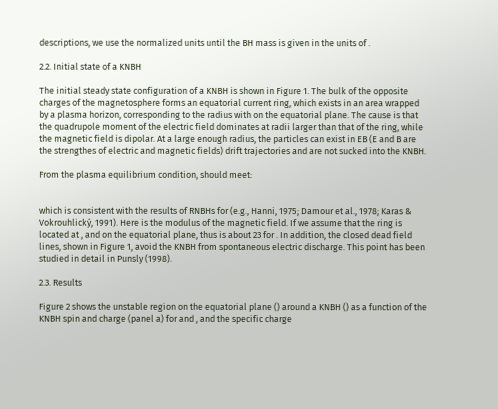descriptions, we use the normalized units until the BH mass is given in the units of .

2.2. Initial state of a KNBH

The initial steady state configuration of a KNBH is shown in Figure 1. The bulk of the opposite charges of the magnetosphere forms an equatorial current ring, which exists in an area wrapped by a plasma horizon, corresponding to the radius with on the equatorial plane. The cause is that the quadrupole moment of the electric field dominates at radii larger than that of the ring, while the magnetic field is dipolar. At a large enough radius, the particles can exist in EB (E and B are the strengthes of electric and magnetic fields) drift trajectories and are not sucked into the KNBH.

From the plasma equilibrium condition, should meet:


which is consistent with the results of RNBHs for (e.g., Hanni, 1975; Damour et al., 1978; Karas & Vokrouhlický, 1991). Here is the modulus of the magnetic field. If we assume that the ring is located at , and on the equatorial plane, thus is about 23 for . In addition, the closed dead field lines, shown in Figure 1, avoid the KNBH from spontaneous electric discharge. This point has been studied in detail in Punsly (1998).

2.3. Results

Figure 2 shows the unstable region on the equatorial plane () around a KNBH () as a function of the KNBH spin and charge (panel a) for and , and the specific charge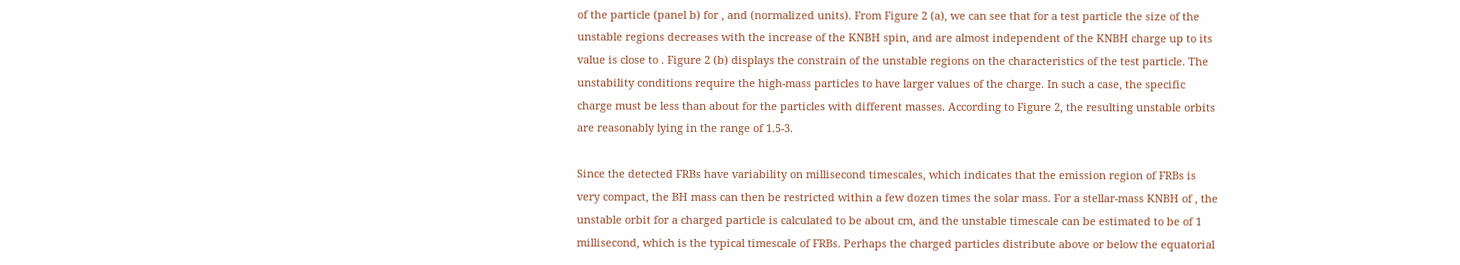of the particle (panel b) for , and (normalized units). From Figure 2 (a), we can see that for a test particle the size of the unstable regions decreases with the increase of the KNBH spin, and are almost independent of the KNBH charge up to its value is close to . Figure 2 (b) displays the constrain of the unstable regions on the characteristics of the test particle. The unstability conditions require the high-mass particles to have larger values of the charge. In such a case, the specific charge must be less than about for the particles with different masses. According to Figure 2, the resulting unstable orbits are reasonably lying in the range of 1.5-3.

Since the detected FRBs have variability on millisecond timescales, which indicates that the emission region of FRBs is very compact, the BH mass can then be restricted within a few dozen times the solar mass. For a stellar-mass KNBH of , the unstable orbit for a charged particle is calculated to be about cm, and the unstable timescale can be estimated to be of 1 millisecond, which is the typical timescale of FRBs. Perhaps the charged particles distribute above or below the equatorial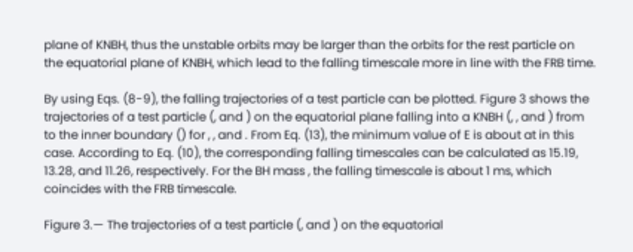plane of KNBH, thus the unstable orbits may be larger than the orbits for the rest particle on the equatorial plane of KNBH, which lead to the falling timescale more in line with the FRB time.

By using Eqs. (8-9), the falling trajectories of a test particle can be plotted. Figure 3 shows the trajectories of a test particle (, and ) on the equatorial plane falling into a KNBH (, , and ) from to the inner boundary () for , , and . From Eq. (13), the minimum value of E is about at in this case. According to Eq. (10), the corresponding falling timescales can be calculated as 15.19, 13.28, and 11.26, respectively. For the BH mass , the falling timescale is about 1 ms, which coincides with the FRB timescale.

Figure 3.— The trajectories of a test particle (, and ) on the equatorial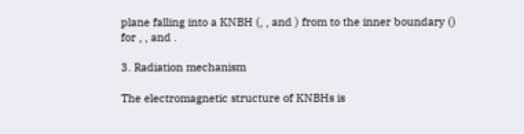plane falling into a KNBH (, , and ) from to the inner boundary () for , , and .

3. Radiation mechanism

The electromagnetic structure of KNBHs is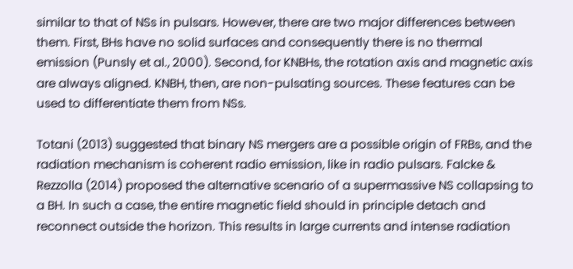similar to that of NSs in pulsars. However, there are two major differences between them. First, BHs have no solid surfaces and consequently there is no thermal emission (Punsly et al., 2000). Second, for KNBHs, the rotation axis and magnetic axis are always aligned. KNBH, then, are non-pulsating sources. These features can be used to differentiate them from NSs.

Totani (2013) suggested that binary NS mergers are a possible origin of FRBs, and the radiation mechanism is coherent radio emission, like in radio pulsars. Falcke & Rezzolla (2014) proposed the alternative scenario of a supermassive NS collapsing to a BH. In such a case, the entire magnetic field should in principle detach and reconnect outside the horizon. This results in large currents and intense radiation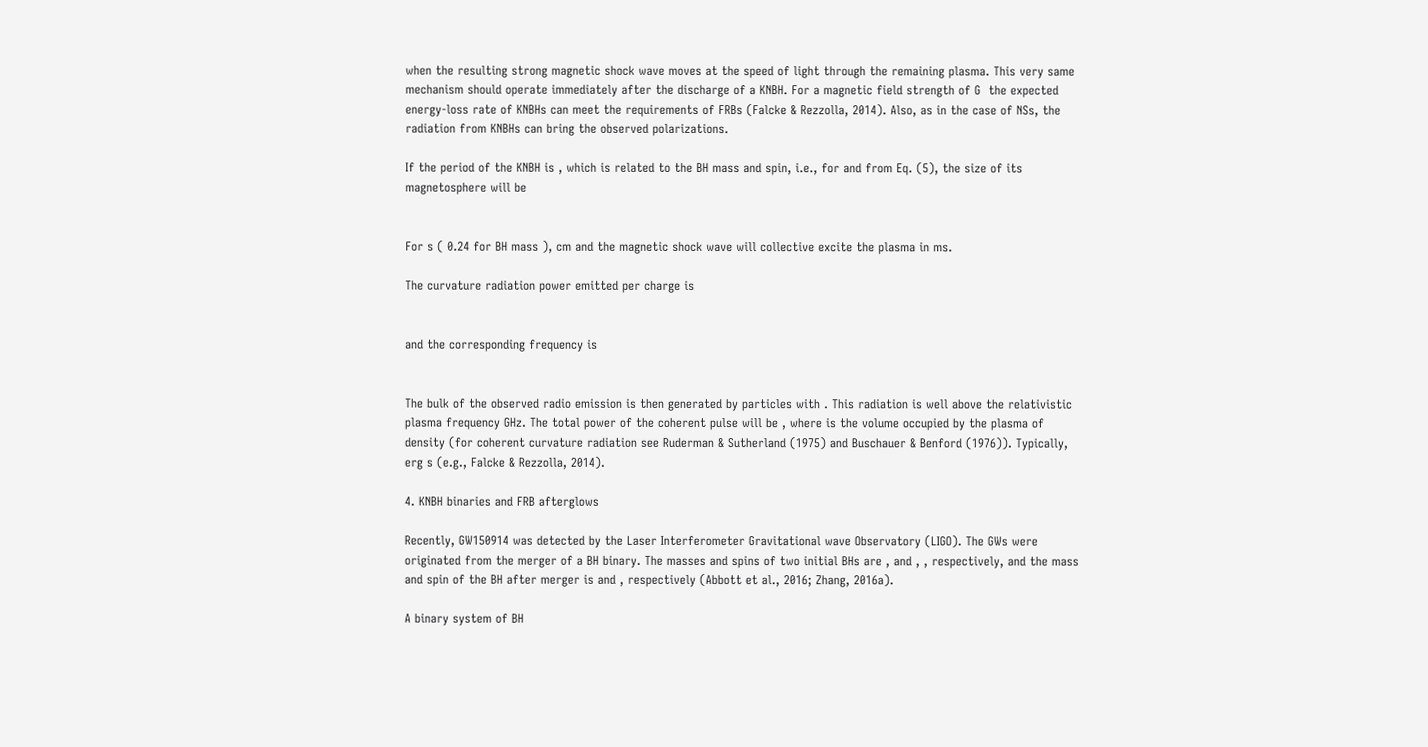when the resulting strong magnetic shock wave moves at the speed of light through the remaining plasma. This very same mechanism should operate immediately after the discharge of a KNBH. For a magnetic field strength of G  the expected energy-loss rate of KNBHs can meet the requirements of FRBs (Falcke & Rezzolla, 2014). Also, as in the case of NSs, the radiation from KNBHs can bring the observed polarizations.

If the period of the KNBH is , which is related to the BH mass and spin, i.e., for and from Eq. (5), the size of its magnetosphere will be


For s ( 0.24 for BH mass ), cm and the magnetic shock wave will collective excite the plasma in ms.

The curvature radiation power emitted per charge is


and the corresponding frequency is


The bulk of the observed radio emission is then generated by particles with . This radiation is well above the relativistic plasma frequency GHz. The total power of the coherent pulse will be , where is the volume occupied by the plasma of density (for coherent curvature radiation see Ruderman & Sutherland (1975) and Buschauer & Benford (1976)). Typically, erg s (e.g., Falcke & Rezzolla, 2014).

4. KNBH binaries and FRB afterglows

Recently, GW150914 was detected by the Laser Interferometer Gravitational wave Observatory (LIGO). The GWs were originated from the merger of a BH binary. The masses and spins of two initial BHs are , and , , respectively, and the mass and spin of the BH after merger is and , respectively (Abbott et al., 2016; Zhang, 2016a).

A binary system of BH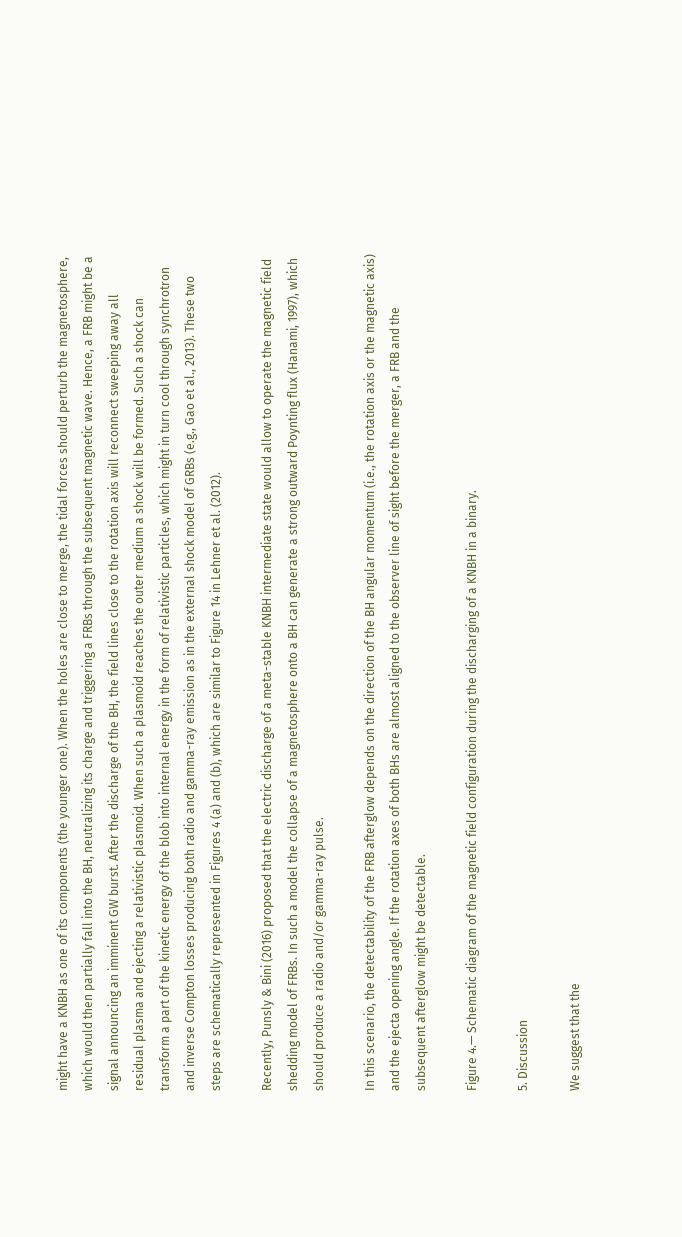might have a KNBH as one of its components (the younger one). When the holes are close to merge, the tidal forces should perturb the magnetosphere, which would then partially fall into the BH, neutralizing its charge and triggering a FRBs through the subsequent magnetic wave. Hence, a FRB might be a signal announcing an imminent GW burst. After the discharge of the BH, the field lines close to the rotation axis will reconnect sweeping away all residual plasma and ejecting a relativistic plasmoid. When such a plasmoid reaches the outer medium a shock will be formed. Such a shock can transform a part of the kinetic energy of the blob into internal energy in the form of relativistic particles, which might in turn cool through synchrotron and inverse Compton losses producing both radio and gamma-ray emission as in the external shock model of GRBs (e.g., Gao et al., 2013). These two steps are schematically represented in Figures 4 (a) and (b), which are similar to Figure 14 in Lehner et al. (2012).

Recently, Punsly & Bini (2016) proposed that the electric discharge of a meta-stable KNBH intermediate state would allow to operate the magnetic field shedding model of FRBs. In such a model the collapse of a magnetosphere onto a BH can generate a strong outward Poynting flux (Hanami, 1997), which should produce a radio and/or gamma-ray pulse.

In this scenario, the detectability of the FRB afterglow depends on the direction of the BH angular momentum (i.e., the rotation axis or the magnetic axis) and the ejecta opening angle. If the rotation axes of both BHs are almost aligned to the observer line of sight before the merger, a FRB and the subsequent afterglow might be detectable.

Figure 4.— Schematic diagram of the magnetic field configuration during the discharging of a KNBH in a binary.

5. Discussion

We suggest that the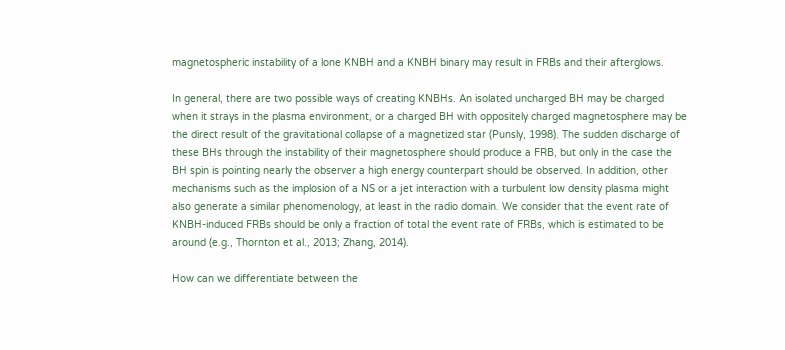magnetospheric instability of a lone KNBH and a KNBH binary may result in FRBs and their afterglows.

In general, there are two possible ways of creating KNBHs. An isolated uncharged BH may be charged when it strays in the plasma environment, or a charged BH with oppositely charged magnetosphere may be the direct result of the gravitational collapse of a magnetized star (Punsly, 1998). The sudden discharge of these BHs through the instability of their magnetosphere should produce a FRB, but only in the case the BH spin is pointing nearly the observer a high energy counterpart should be observed. In addition, other mechanisms such as the implosion of a NS or a jet interaction with a turbulent low density plasma might also generate a similar phenomenology, at least in the radio domain. We consider that the event rate of KNBH-induced FRBs should be only a fraction of total the event rate of FRBs, which is estimated to be around (e.g., Thornton et al., 2013; Zhang, 2014).

How can we differentiate between the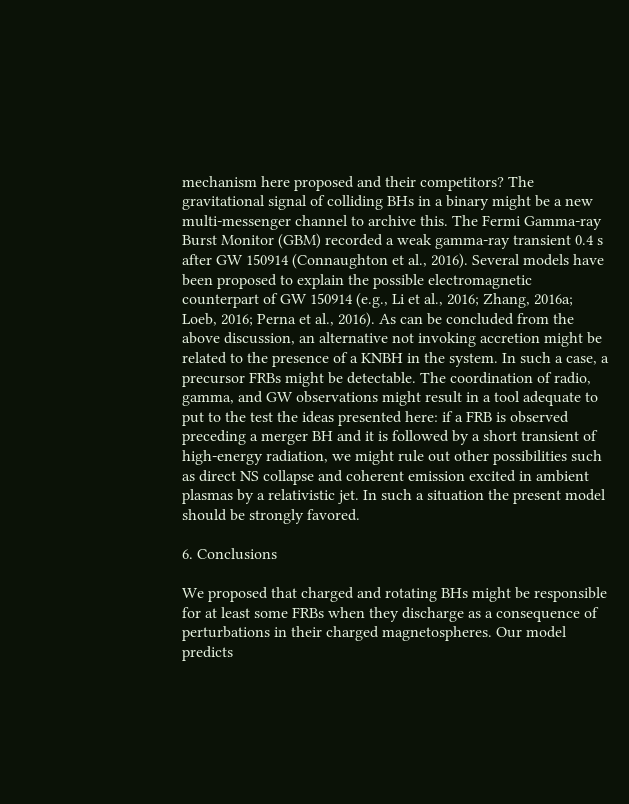mechanism here proposed and their competitors? The gravitational signal of colliding BHs in a binary might be a new multi-messenger channel to archive this. The Fermi Gamma-ray Burst Monitor (GBM) recorded a weak gamma-ray transient 0.4 s after GW 150914 (Connaughton et al., 2016). Several models have been proposed to explain the possible electromagnetic counterpart of GW 150914 (e.g., Li et al., 2016; Zhang, 2016a; Loeb, 2016; Perna et al., 2016). As can be concluded from the above discussion, an alternative not invoking accretion might be related to the presence of a KNBH in the system. In such a case, a precursor FRBs might be detectable. The coordination of radio, gamma, and GW observations might result in a tool adequate to put to the test the ideas presented here: if a FRB is observed preceding a merger BH and it is followed by a short transient of high-energy radiation, we might rule out other possibilities such as direct NS collapse and coherent emission excited in ambient plasmas by a relativistic jet. In such a situation the present model should be strongly favored.

6. Conclusions

We proposed that charged and rotating BHs might be responsible for at least some FRBs when they discharge as a consequence of perturbations in their charged magnetospheres. Our model predicts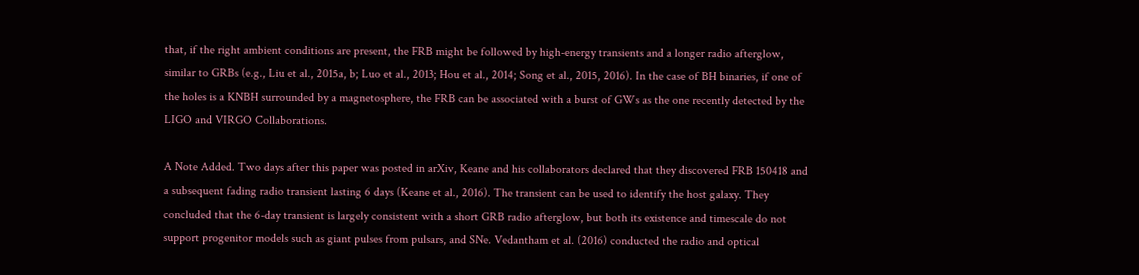that, if the right ambient conditions are present, the FRB might be followed by high-energy transients and a longer radio afterglow, similar to GRBs (e.g., Liu et al., 2015a, b; Luo et al., 2013; Hou et al., 2014; Song et al., 2015, 2016). In the case of BH binaries, if one of the holes is a KNBH surrounded by a magnetosphere, the FRB can be associated with a burst of GWs as the one recently detected by the LIGO and VIRGO Collaborations.

A Note Added. Two days after this paper was posted in arXiv, Keane and his collaborators declared that they discovered FRB 150418 and a subsequent fading radio transient lasting 6 days (Keane et al., 2016). The transient can be used to identify the host galaxy. They concluded that the 6-day transient is largely consistent with a short GRB radio afterglow, but both its existence and timescale do not support progenitor models such as giant pulses from pulsars, and SNe. Vedantham et al. (2016) conducted the radio and optical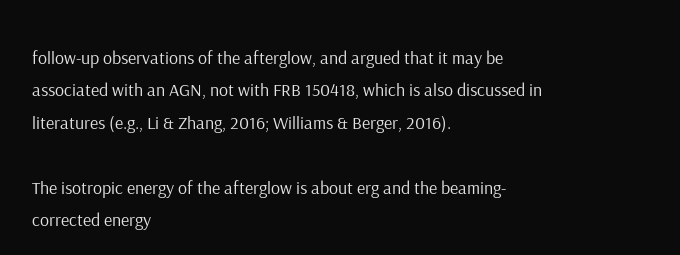follow-up observations of the afterglow, and argued that it may be associated with an AGN, not with FRB 150418, which is also discussed in literatures (e.g., Li & Zhang, 2016; Williams & Berger, 2016).

The isotropic energy of the afterglow is about erg and the beaming-corrected energy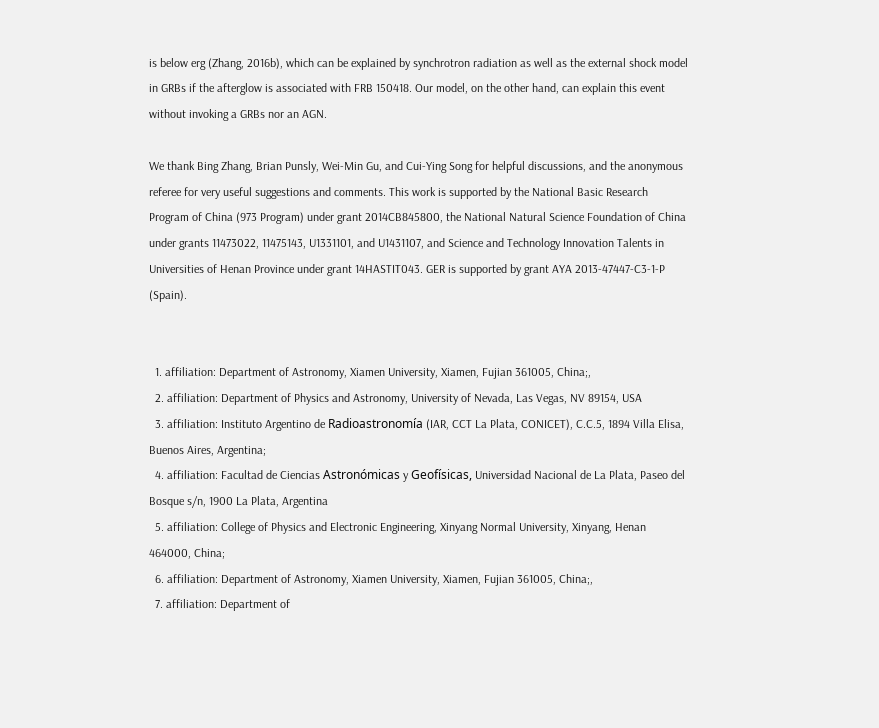is below erg (Zhang, 2016b), which can be explained by synchrotron radiation as well as the external shock model in GRBs if the afterglow is associated with FRB 150418. Our model, on the other hand, can explain this event without invoking a GRBs nor an AGN.

We thank Bing Zhang, Brian Punsly, Wei-Min Gu, and Cui-Ying Song for helpful discussions, and the anonymous referee for very useful suggestions and comments. This work is supported by the National Basic Research Program of China (973 Program) under grant 2014CB845800, the National Natural Science Foundation of China under grants 11473022, 11475143, U1331101, and U1431107, and Science and Technology Innovation Talents in Universities of Henan Province under grant 14HASTIT043. GER is supported by grant AYA 2013-47447-C3-1-P (Spain).


  1. affiliation: Department of Astronomy, Xiamen University, Xiamen, Fujian 361005, China;,
  2. affiliation: Department of Physics and Astronomy, University of Nevada, Las Vegas, NV 89154, USA
  3. affiliation: Instituto Argentino de Radioastronomía (IAR, CCT La Plata, CONICET), C.C.5, 1894 Villa Elisa, Buenos Aires, Argentina;
  4. affiliation: Facultad de Ciencias Astronómicas y Geofísicas, Universidad Nacional de La Plata, Paseo del Bosque s/n, 1900 La Plata, Argentina
  5. affiliation: College of Physics and Electronic Engineering, Xinyang Normal University, Xinyang, Henan 464000, China;
  6. affiliation: Department of Astronomy, Xiamen University, Xiamen, Fujian 361005, China;,
  7. affiliation: Department of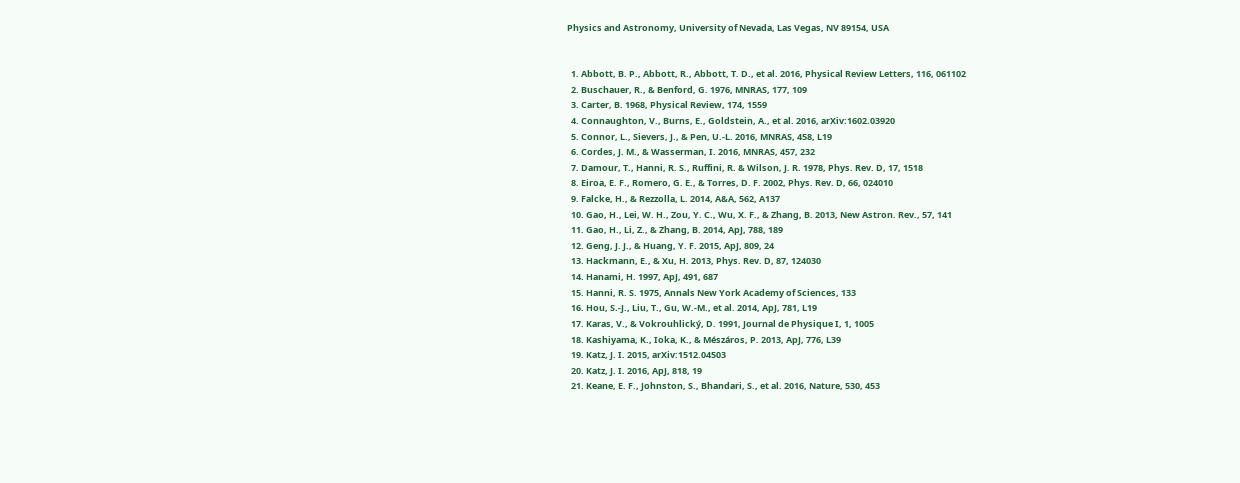Physics and Astronomy, University of Nevada, Las Vegas, NV 89154, USA


  1. Abbott, B. P., Abbott, R., Abbott, T. D., et al. 2016, Physical Review Letters, 116, 061102
  2. Buschauer, R., & Benford, G. 1976, MNRAS, 177, 109
  3. Carter, B. 1968, Physical Review, 174, 1559
  4. Connaughton, V., Burns, E., Goldstein, A., et al. 2016, arXiv:1602.03920
  5. Connor, L., Sievers, J., & Pen, U.-L. 2016, MNRAS, 458, L19
  6. Cordes, J. M., & Wasserman, I. 2016, MNRAS, 457, 232
  7. Damour, T., Hanni, R. S., Ruffini, R. & Wilson, J. R. 1978, Phys. Rev. D, 17, 1518
  8. Eiroa, E. F., Romero, G. E., & Torres, D. F. 2002, Phys. Rev. D, 66, 024010
  9. Falcke, H., & Rezzolla, L. 2014, A&A, 562, A137
  10. Gao, H., Lei, W. H., Zou, Y. C., Wu, X. F., & Zhang, B. 2013, New Astron. Rev., 57, 141
  11. Gao, H., Li, Z., & Zhang, B. 2014, ApJ, 788, 189
  12. Geng, J. J., & Huang, Y. F. 2015, ApJ, 809, 24
  13. Hackmann, E., & Xu, H. 2013, Phys. Rev. D, 87, 124030
  14. Hanami, H. 1997, ApJ, 491, 687
  15. Hanni, R. S. 1975, Annals New York Academy of Sciences, 133
  16. Hou, S.-J., Liu, T., Gu, W.-M., et al. 2014, ApJ, 781, L19
  17. Karas, V., & Vokrouhlický, D. 1991, Journal de Physique I, 1, 1005
  18. Kashiyama, K., Ioka, K., & Mészáros, P. 2013, ApJ, 776, L39
  19. Katz, J. I. 2015, arXiv:1512.04503
  20. Katz, J. I. 2016, ApJ, 818, 19
  21. Keane, E. F., Johnston, S., Bhandari, S., et al. 2016, Nature, 530, 453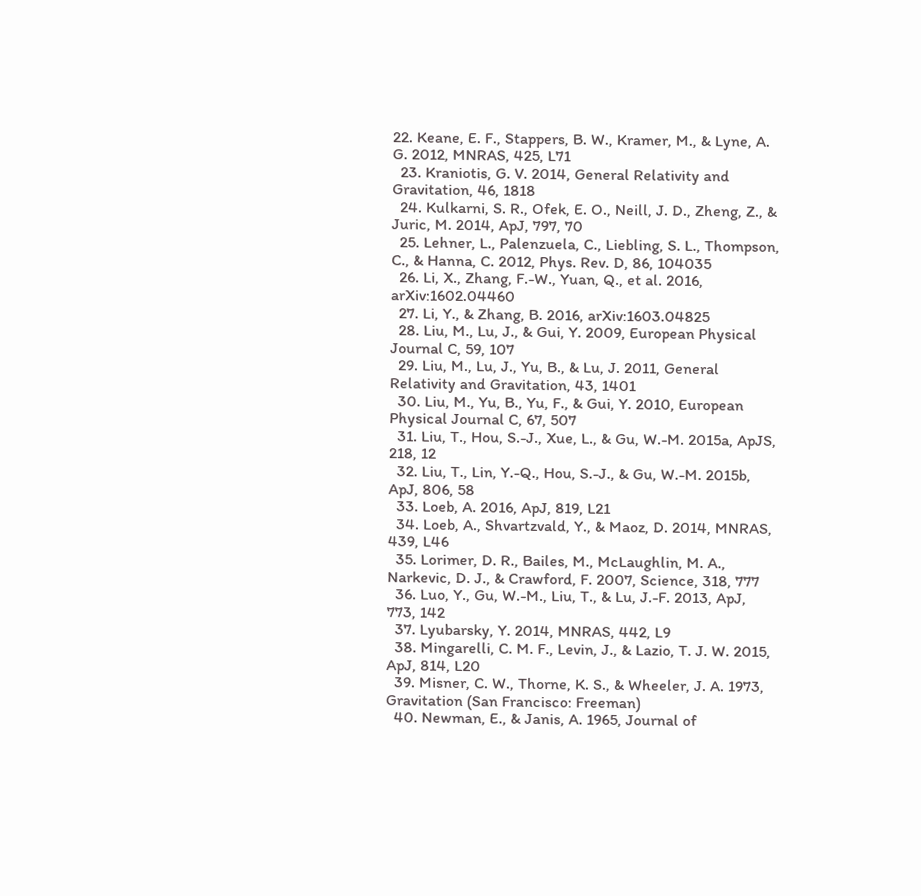22. Keane, E. F., Stappers, B. W., Kramer, M., & Lyne, A. G. 2012, MNRAS, 425, L71
  23. Kraniotis, G. V. 2014, General Relativity and Gravitation, 46, 1818
  24. Kulkarni, S. R., Ofek, E. O., Neill, J. D., Zheng, Z., & Juric, M. 2014, ApJ, 797, 70
  25. Lehner, L., Palenzuela, C., Liebling, S. L., Thompson, C., & Hanna, C. 2012, Phys. Rev. D, 86, 104035
  26. Li, X., Zhang, F.-W., Yuan, Q., et al. 2016, arXiv:1602.04460
  27. Li, Y., & Zhang, B. 2016, arXiv:1603.04825
  28. Liu, M., Lu, J., & Gui, Y. 2009, European Physical Journal C, 59, 107
  29. Liu, M., Lu, J., Yu, B., & Lu, J. 2011, General Relativity and Gravitation, 43, 1401
  30. Liu, M., Yu, B., Yu, F., & Gui, Y. 2010, European Physical Journal C, 67, 507
  31. Liu, T., Hou, S.-J., Xue, L., & Gu, W.-M. 2015a, ApJS, 218, 12
  32. Liu, T., Lin, Y.-Q., Hou, S.-J., & Gu, W.-M. 2015b, ApJ, 806, 58
  33. Loeb, A. 2016, ApJ, 819, L21
  34. Loeb, A., Shvartzvald, Y., & Maoz, D. 2014, MNRAS, 439, L46
  35. Lorimer, D. R., Bailes, M., McLaughlin, M. A., Narkevic, D. J., & Crawford, F. 2007, Science, 318, 777
  36. Luo, Y., Gu, W.-M., Liu, T., & Lu, J.-F. 2013, ApJ, 773, 142
  37. Lyubarsky, Y. 2014, MNRAS, 442, L9
  38. Mingarelli, C. M. F., Levin, J., & Lazio, T. J. W. 2015, ApJ, 814, L20
  39. Misner, C. W., Thorne, K. S., & Wheeler, J. A. 1973, Gravitation (San Francisco: Freeman)
  40. Newman, E., & Janis, A. 1965, Journal of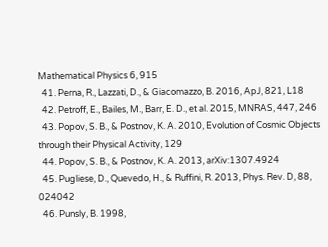Mathematical Physics 6, 915
  41. Perna, R., Lazzati, D., & Giacomazzo, B. 2016, ApJ, 821, L18
  42. Petroff, E., Bailes, M., Barr, E. D., et al. 2015, MNRAS, 447, 246
  43. Popov, S. B., & Postnov, K. A. 2010, Evolution of Cosmic Objects through their Physical Activity, 129
  44. Popov, S. B., & Postnov, K. A. 2013, arXiv:1307.4924
  45. Pugliese, D., Quevedo, H., & Ruffini, R. 2013, Phys. Rev. D, 88, 024042
  46. Punsly, B. 1998,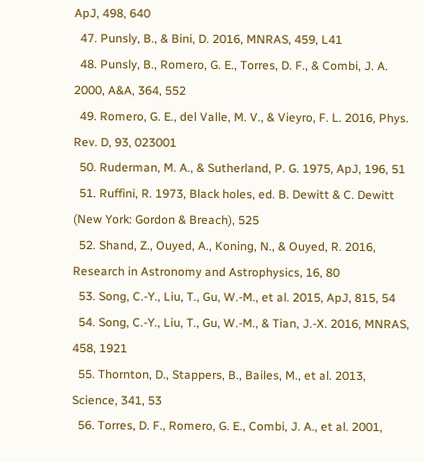ApJ, 498, 640
  47. Punsly, B., & Bini, D. 2016, MNRAS, 459, L41
  48. Punsly, B., Romero, G. E., Torres, D. F., & Combi, J. A. 2000, A&A, 364, 552
  49. Romero, G. E., del Valle, M. V., & Vieyro, F. L. 2016, Phys. Rev. D, 93, 023001
  50. Ruderman, M. A., & Sutherland, P. G. 1975, ApJ, 196, 51
  51. Ruffini, R. 1973, Black holes, ed. B. Dewitt & C. Dewitt (New York: Gordon & Breach), 525
  52. Shand, Z., Ouyed, A., Koning, N., & Ouyed, R. 2016, Research in Astronomy and Astrophysics, 16, 80
  53. Song, C.-Y., Liu, T., Gu, W.-M., et al. 2015, ApJ, 815, 54
  54. Song, C.-Y., Liu, T., Gu, W.-M., & Tian, J.-X. 2016, MNRAS, 458, 1921
  55. Thornton, D., Stappers, B., Bailes, M., et al. 2013, Science, 341, 53
  56. Torres, D. F., Romero, G. E., Combi, J. A., et al. 2001,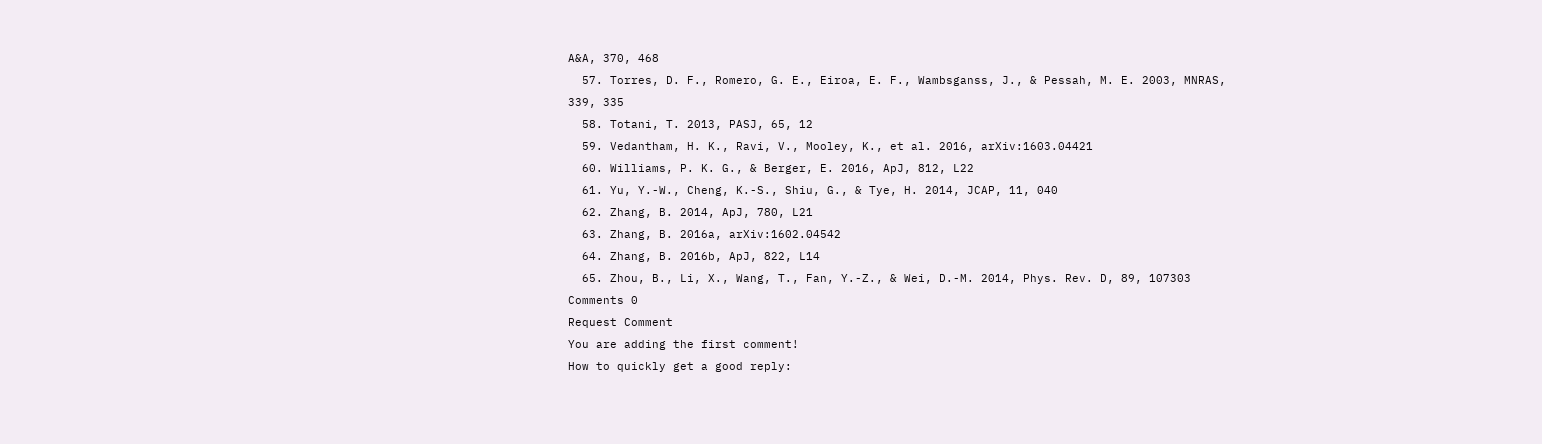A&A, 370, 468
  57. Torres, D. F., Romero, G. E., Eiroa, E. F., Wambsganss, J., & Pessah, M. E. 2003, MNRAS, 339, 335
  58. Totani, T. 2013, PASJ, 65, 12
  59. Vedantham, H. K., Ravi, V., Mooley, K., et al. 2016, arXiv:1603.04421
  60. Williams, P. K. G., & Berger, E. 2016, ApJ, 812, L22
  61. Yu, Y.-W., Cheng, K.-S., Shiu, G., & Tye, H. 2014, JCAP, 11, 040
  62. Zhang, B. 2014, ApJ, 780, L21
  63. Zhang, B. 2016a, arXiv:1602.04542
  64. Zhang, B. 2016b, ApJ, 822, L14
  65. Zhou, B., Li, X., Wang, T., Fan, Y.-Z., & Wei, D.-M. 2014, Phys. Rev. D, 89, 107303
Comments 0
Request Comment
You are adding the first comment!
How to quickly get a good reply: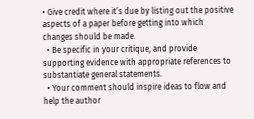• Give credit where it’s due by listing out the positive aspects of a paper before getting into which changes should be made.
  • Be specific in your critique, and provide supporting evidence with appropriate references to substantiate general statements.
  • Your comment should inspire ideas to flow and help the author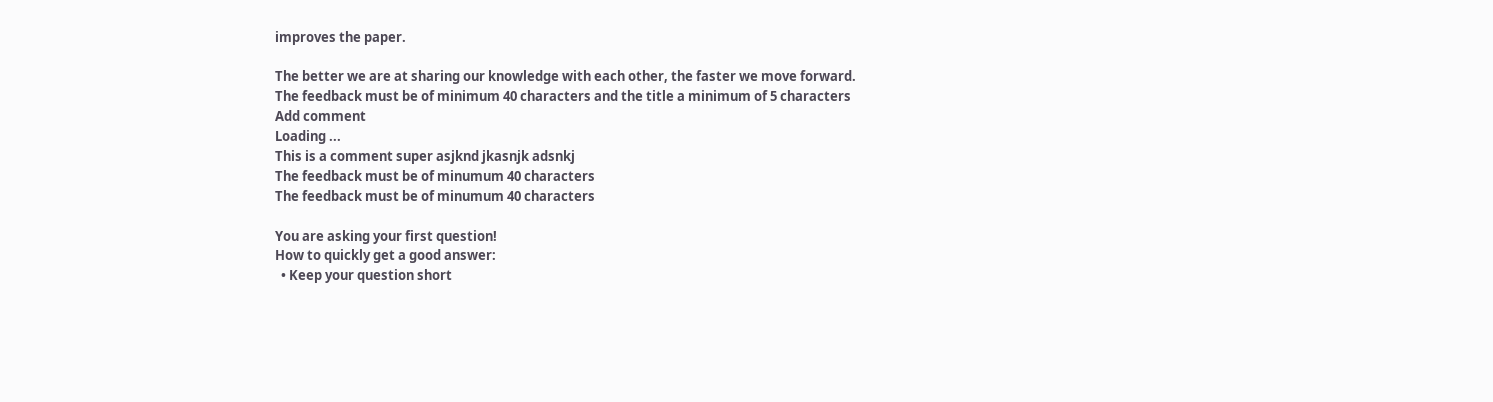improves the paper.

The better we are at sharing our knowledge with each other, the faster we move forward.
The feedback must be of minimum 40 characters and the title a minimum of 5 characters
Add comment
Loading ...
This is a comment super asjknd jkasnjk adsnkj
The feedback must be of minumum 40 characters
The feedback must be of minumum 40 characters

You are asking your first question!
How to quickly get a good answer:
  • Keep your question short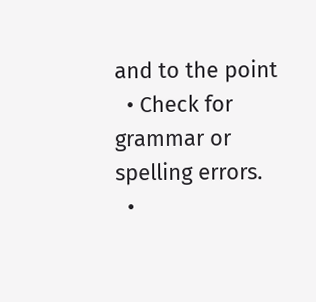and to the point
  • Check for grammar or spelling errors.
  •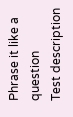Phrase it like a question
Test description